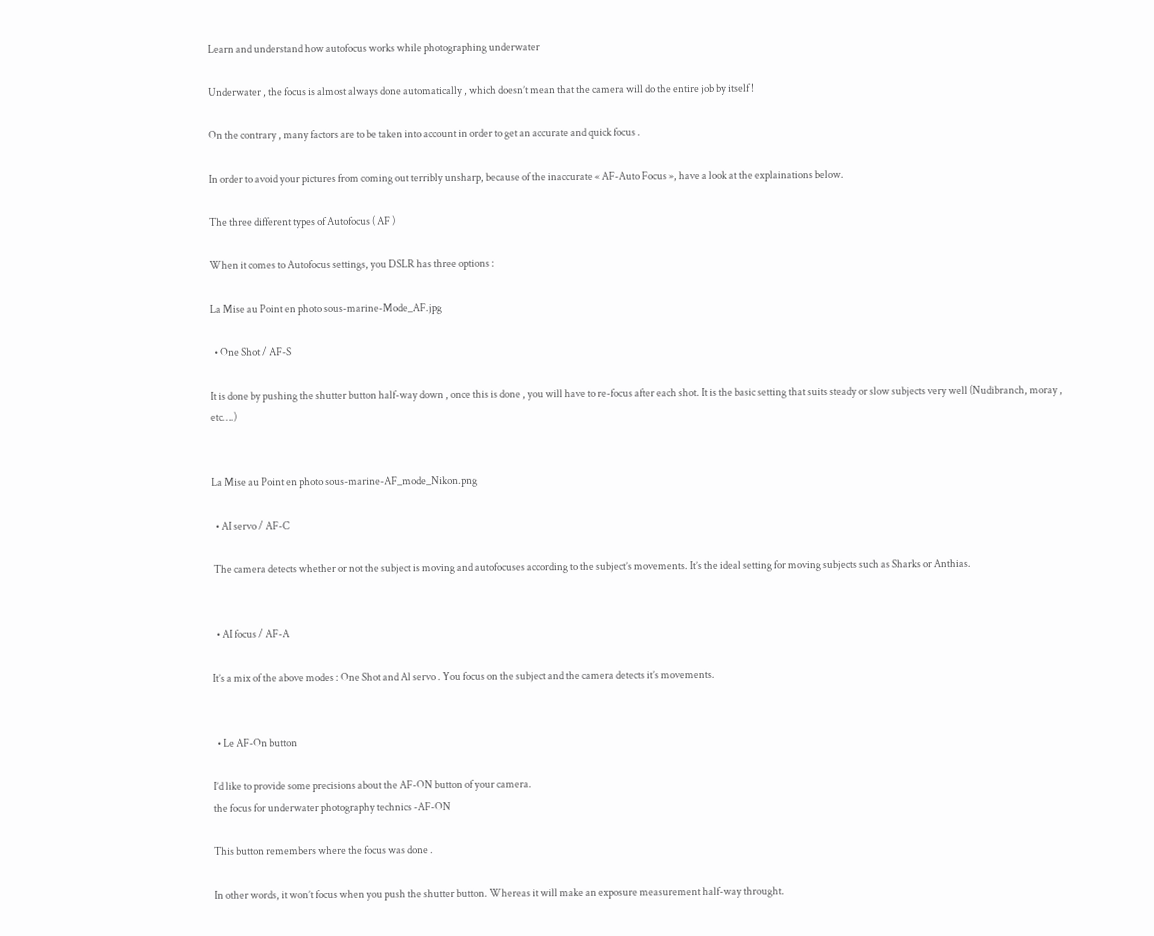Learn and understand how autofocus works while photographing underwater

Underwater , the focus is almost always done automatically , which doesn’t mean that the camera will do the entire job by itself !

On the contrary , many factors are to be taken into account in order to get an accurate and quick focus .

In order to avoid your pictures from coming out terribly unsharp, because of the inaccurate « AF-Auto Focus », have a look at the explainations below.

The three different types of Autofocus ( AF )

When it comes to Autofocus settings, you DSLR has three options :

La Mise au Point en photo sous-marine-Mode_AF.jpg

  • One Shot / AF-S

It is done by pushing the shutter button half-way down , once this is done , you will have to re-focus after each shot. It is the basic setting that suits steady or slow subjects very well (Nudibranch, moray , etc….)


La Mise au Point en photo sous-marine-AF_mode_Nikon.png

  • AI servo / AF-C

 The camera detects whether or not the subject is moving and autofocuses according to the subject’s movements. It’s the ideal setting for moving subjects such as Sharks or Anthias.


  • AI focus / AF-A

It’s a mix of the above modes : One Shot and Al servo . You focus on the subject and the camera detects it’s movements.


  • Le AF-On button

I’d like to provide some precisions about the AF-ON button of your camera.
the focus for underwater photography technics -AF-ON

This button remembers where the focus was done .

In other words, it won’t focus when you push the shutter button. Whereas it will make an exposure measurement half-way throught.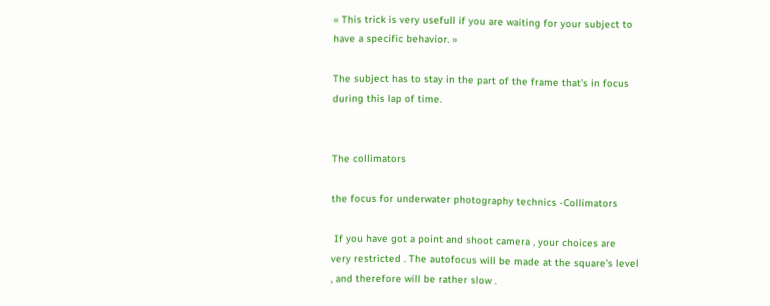« This trick is very usefull if you are waiting for your subject to have a specific behavior. »

The subject has to stay in the part of the frame that’s in focus during this lap of time.


The collimators

the focus for underwater photography technics -Collimators

 If you have got a point and shoot camera , your choices are  very restricted . The autofocus will be made at the square’s level , and therefore will be rather slow .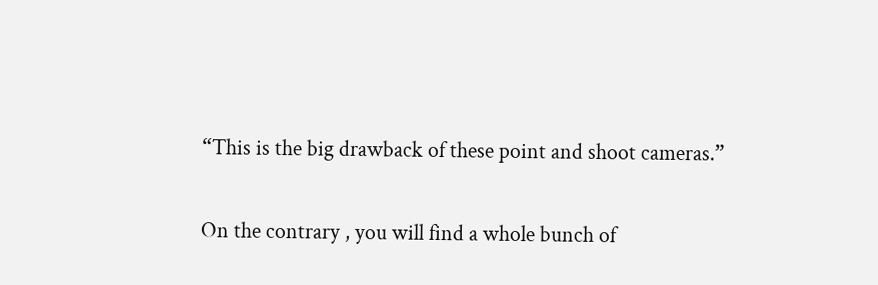“This is the big drawback of these point and shoot cameras.”

On the contrary , you will find a whole bunch of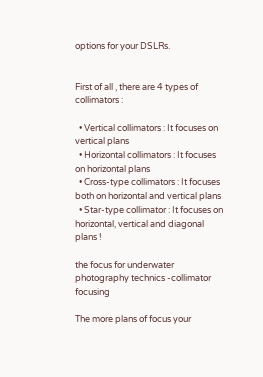options for your DSLRs.


First of all , there are 4 types of collimators :

  • Vertical collimators : It focuses on vertical plans
  • Horizontal collimators : It focuses on horizontal plans
  • Cross-type collimators : It focuses both on horizontal and vertical plans
  • Star-type collimator : It focuses on horizontal, vertical and diagonal plans !

the focus for underwater photography technics -collimator focusing

The more plans of focus your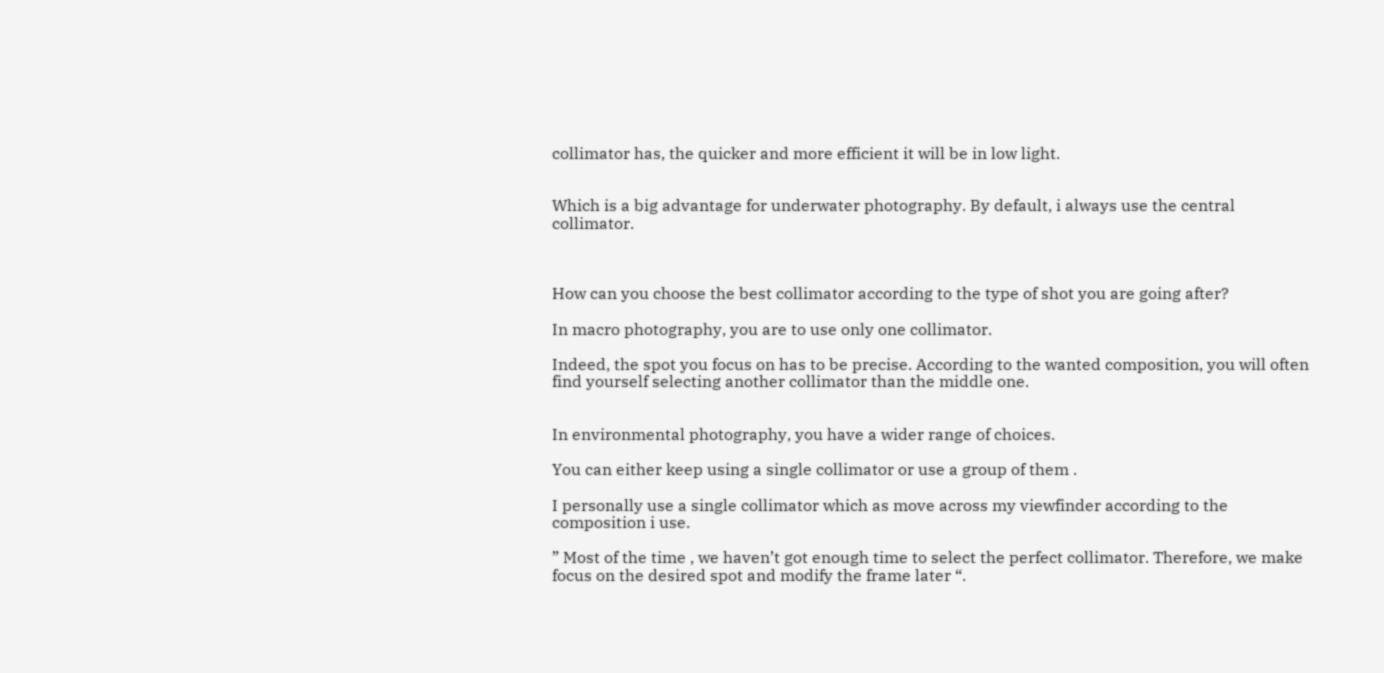collimator has, the quicker and more efficient it will be in low light.


Which is a big advantage for underwater photography. By default, i always use the central collimator.



How can you choose the best collimator according to the type of shot you are going after?

In macro photography, you are to use only one collimator.

Indeed, the spot you focus on has to be precise. According to the wanted composition, you will often find yourself selecting another collimator than the middle one.


In environmental photography, you have a wider range of choices.

You can either keep using a single collimator or use a group of them .

I personally use a single collimator which as move across my viewfinder according to the composition i use.

” Most of the time , we haven’t got enough time to select the perfect collimator. Therefore, we make focus on the desired spot and modify the frame later “.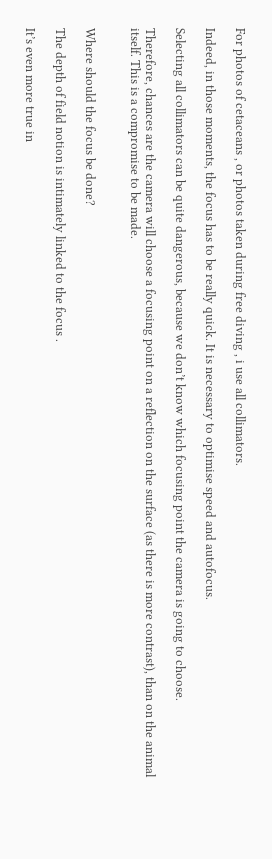For photos of cetaceans , or photos taken during free diving , i use all collimators.

Indeed, in those moments, the focus has to be really quick. It is necessary to optimise speed and autofocus.

Selecting all collimators can be quite dangerous, because we don’t know which focusing point the camera is going to choose.

Therefore, chances are the camera will choose a focusing point on a reflection on the surface (as there is more contrast), than on the animal itself. This is a compromise to be made.


Where should the focus be done?

The depth of field notion is intimately linked to the focus .

It’s even more true in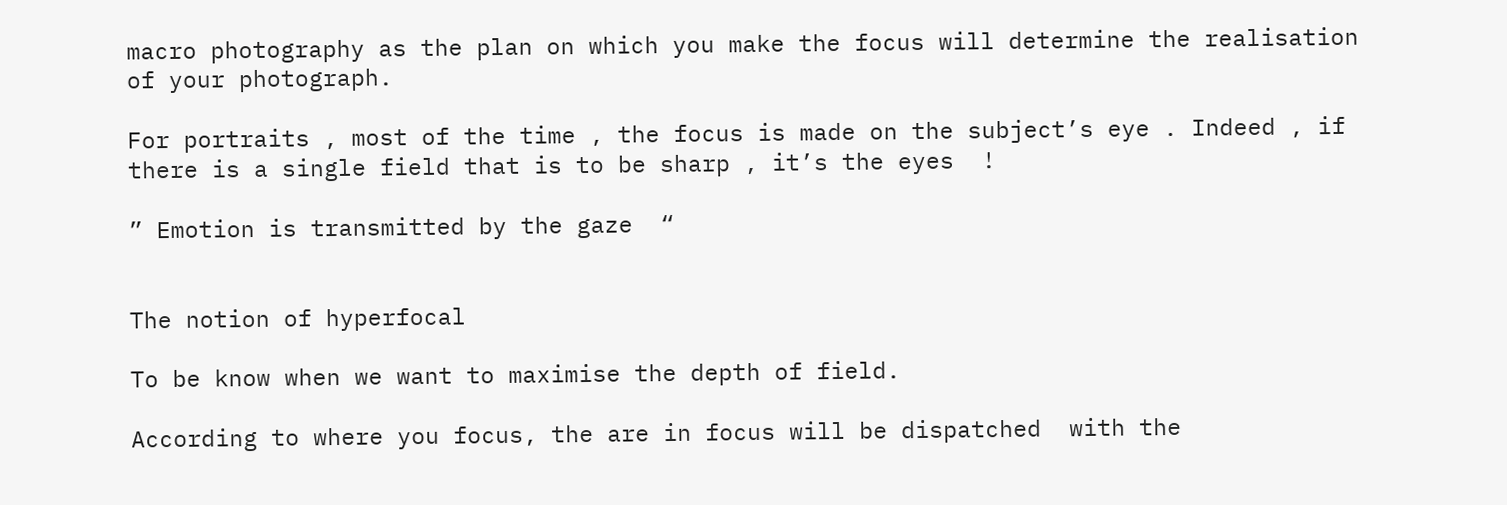macro photography as the plan on which you make the focus will determine the realisation of your photograph.

For portraits , most of the time , the focus is made on the subject’s eye . Indeed , if there is a single field that is to be sharp , it’s the eyes  !

” Emotion is transmitted by the gaze  “


The notion of hyperfocal

To be know when we want to maximise the depth of field.

According to where you focus, the are in focus will be dispatched  with the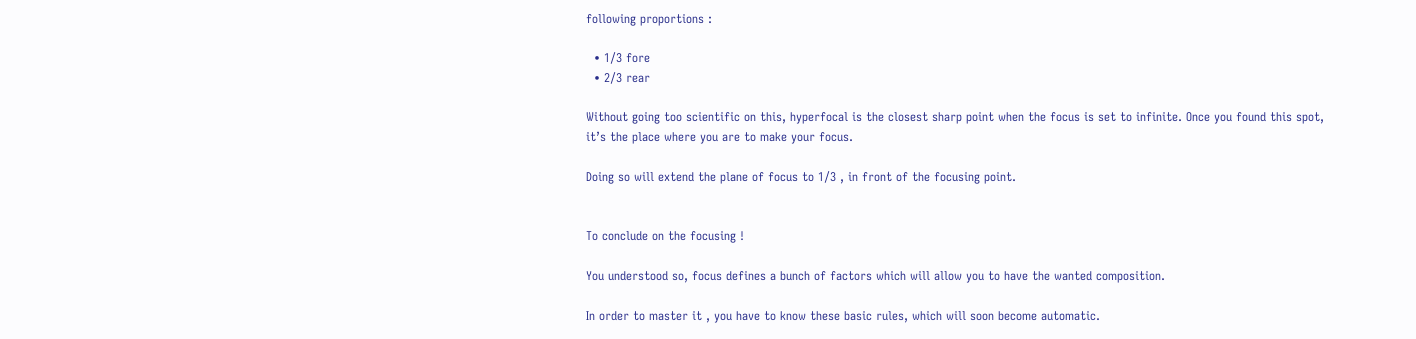following proportions :

  • 1/3 fore
  • 2/3 rear

Without going too scientific on this, hyperfocal is the closest sharp point when the focus is set to infinite. Once you found this spot, it’s the place where you are to make your focus.

Doing so will extend the plane of focus to 1/3 , in front of the focusing point.


To conclude on the focusing !

You understood so, focus defines a bunch of factors which will allow you to have the wanted composition.

In order to master it , you have to know these basic rules, which will soon become automatic.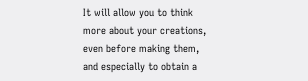It will allow you to think more about your creations, even before making them, and especially to obtain a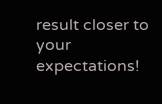result closer to your expectations!